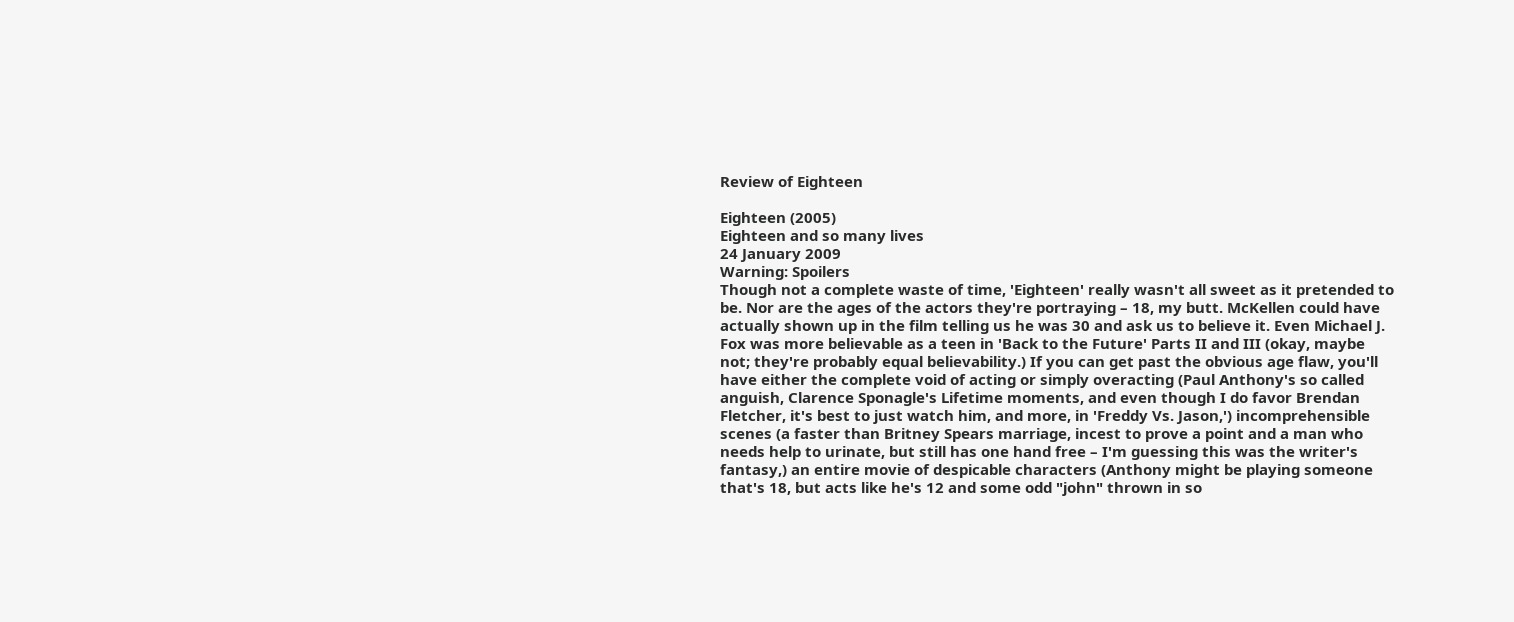Review of Eighteen

Eighteen (2005)
Eighteen and so many lives
24 January 2009
Warning: Spoilers
Though not a complete waste of time, 'Eighteen' really wasn't all sweet as it pretended to be. Nor are the ages of the actors they're portraying – 18, my butt. McKellen could have actually shown up in the film telling us he was 30 and ask us to believe it. Even Michael J. Fox was more believable as a teen in 'Back to the Future' Parts II and III (okay, maybe not; they're probably equal believability.) If you can get past the obvious age flaw, you'll have either the complete void of acting or simply overacting (Paul Anthony's so called anguish, Clarence Sponagle's Lifetime moments, and even though I do favor Brendan Fletcher, it's best to just watch him, and more, in 'Freddy Vs. Jason,') incomprehensible scenes (a faster than Britney Spears marriage, incest to prove a point and a man who needs help to urinate, but still has one hand free – I'm guessing this was the writer's fantasy,) an entire movie of despicable characters (Anthony might be playing someone that's 18, but acts like he's 12 and some odd "john" thrown in so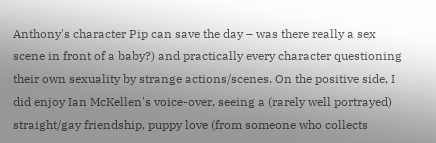Anthony's character Pip can save the day – was there really a sex scene in front of a baby?) and practically every character questioning their own sexuality by strange actions/scenes. On the positive side, I did enjoy Ian McKellen's voice-over, seeing a (rarely well portrayed) straight/gay friendship, puppy love (from someone who collects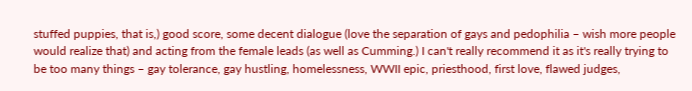stuffed puppies, that is,) good score, some decent dialogue (love the separation of gays and pedophilia – wish more people would realize that) and acting from the female leads (as well as Cumming.) I can't really recommend it as it's really trying to be too many things – gay tolerance, gay hustling, homelessness, WWII epic, priesthood, first love, flawed judges,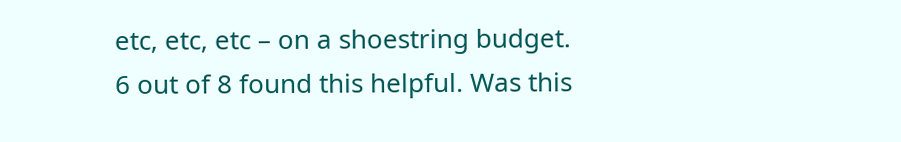etc, etc, etc – on a shoestring budget.
6 out of 8 found this helpful. Was this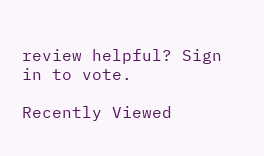review helpful? Sign in to vote.

Recently Viewed